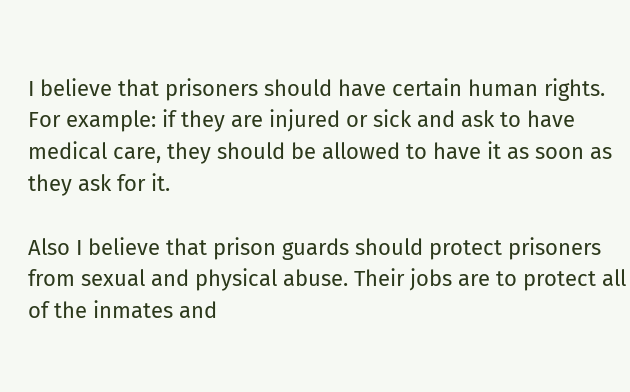I believe that prisoners should have certain human rights. For example: if they are injured or sick and ask to have medical care, they should be allowed to have it as soon as they ask for it.

Also I believe that prison guards should protect prisoners from sexual and physical abuse. Their jobs are to protect all of the inmates and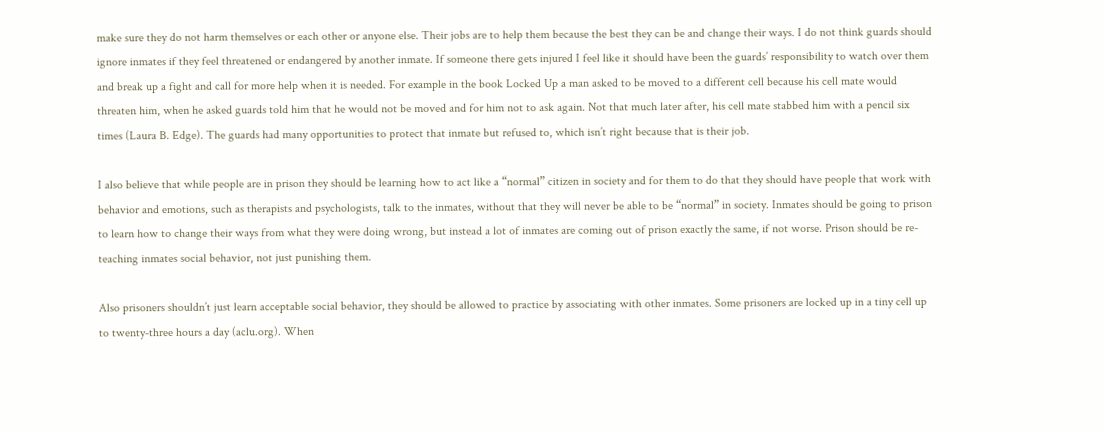make sure they do not harm themselves or each other or anyone else. Their jobs are to help them because the best they can be and change their ways. I do not think guards should ignore inmates if they feel threatened or endangered by another inmate. If someone there gets injured I feel like it should have been the guards’ responsibility to watch over them and break up a fight and call for more help when it is needed. For example in the book Locked Up a man asked to be moved to a different cell because his cell mate would threaten him, when he asked guards told him that he would not be moved and for him not to ask again. Not that much later after, his cell mate stabbed him with a pencil six times (Laura B. Edge). The guards had many opportunities to protect that inmate but refused to, which isn’t right because that is their job.

I also believe that while people are in prison they should be learning how to act like a “normal” citizen in society and for them to do that they should have people that work with behavior and emotions, such as therapists and psychologists, talk to the inmates, without that they will never be able to be “normal” in society. Inmates should be going to prison to learn how to change their ways from what they were doing wrong, but instead a lot of inmates are coming out of prison exactly the same, if not worse. Prison should be re-teaching inmates social behavior, not just punishing them.

Also prisoners shouldn’t just learn acceptable social behavior, they should be allowed to practice by associating with other inmates. Some prisoners are locked up in a tiny cell up to twenty-three hours a day (aclu.org). When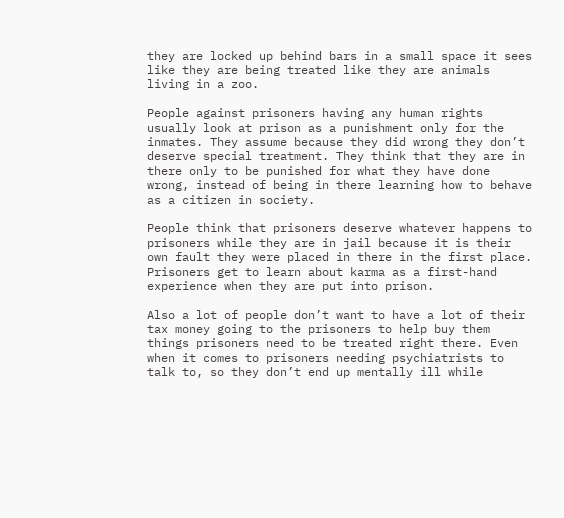they are locked up behind bars in a small space it sees like they are being treated like they are animals living in a zoo.

People against prisoners having any human rights usually look at prison as a punishment only for the inmates. They assume because they did wrong they don’t deserve special treatment. They think that they are in there only to be punished for what they have done wrong, instead of being in there learning how to behave as a citizen in society.

People think that prisoners deserve whatever happens to prisoners while they are in jail because it is their own fault they were placed in there in the first place. Prisoners get to learn about karma as a first-hand experience when they are put into prison.

Also a lot of people don’t want to have a lot of their tax money going to the prisoners to help buy them things prisoners need to be treated right there. Even when it comes to prisoners needing psychiatrists to talk to, so they don’t end up mentally ill while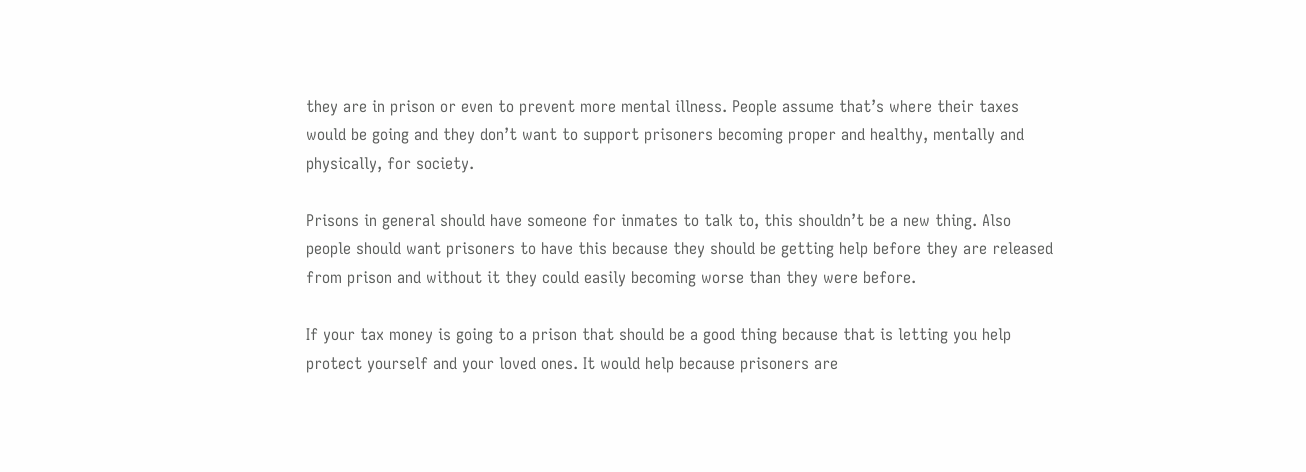they are in prison or even to prevent more mental illness. People assume that’s where their taxes would be going and they don’t want to support prisoners becoming proper and healthy, mentally and physically, for society.

Prisons in general should have someone for inmates to talk to, this shouldn’t be a new thing. Also people should want prisoners to have this because they should be getting help before they are released from prison and without it they could easily becoming worse than they were before.

If your tax money is going to a prison that should be a good thing because that is letting you help protect yourself and your loved ones. It would help because prisoners are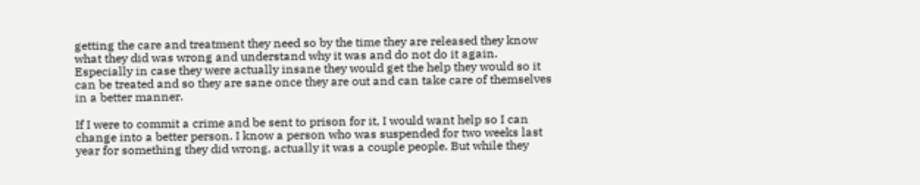getting the care and treatment they need so by the time they are released they know what they did was wrong and understand why it was and do not do it again. Especially in case they were actually insane they would get the help they would so it can be treated and so they are sane once they are out and can take care of themselves in a better manner.

If I were to commit a crime and be sent to prison for it, I would want help so I can change into a better person. I know a person who was suspended for two weeks last year for something they did wrong, actually it was a couple people. But while they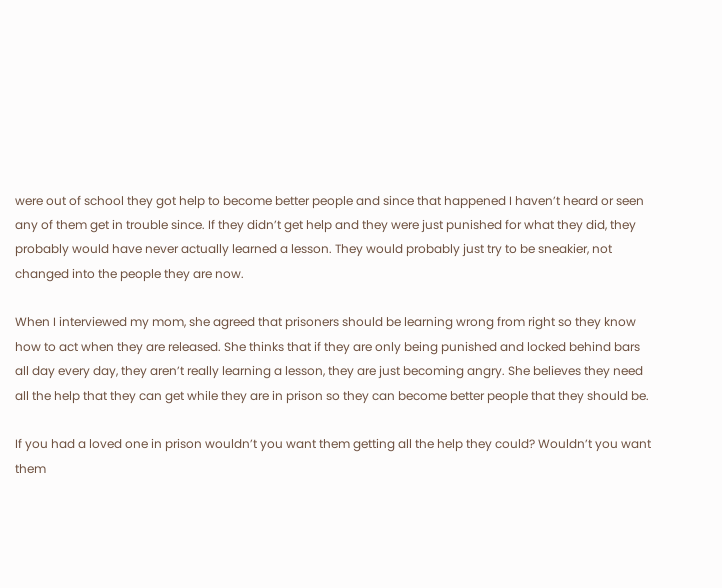were out of school they got help to become better people and since that happened I haven’t heard or seen any of them get in trouble since. If they didn’t get help and they were just punished for what they did, they probably would have never actually learned a lesson. They would probably just try to be sneakier, not changed into the people they are now.

When I interviewed my mom, she agreed that prisoners should be learning wrong from right so they know how to act when they are released. She thinks that if they are only being punished and locked behind bars all day every day, they aren’t really learning a lesson, they are just becoming angry. She believes they need all the help that they can get while they are in prison so they can become better people that they should be.

If you had a loved one in prison wouldn’t you want them getting all the help they could? Wouldn’t you want them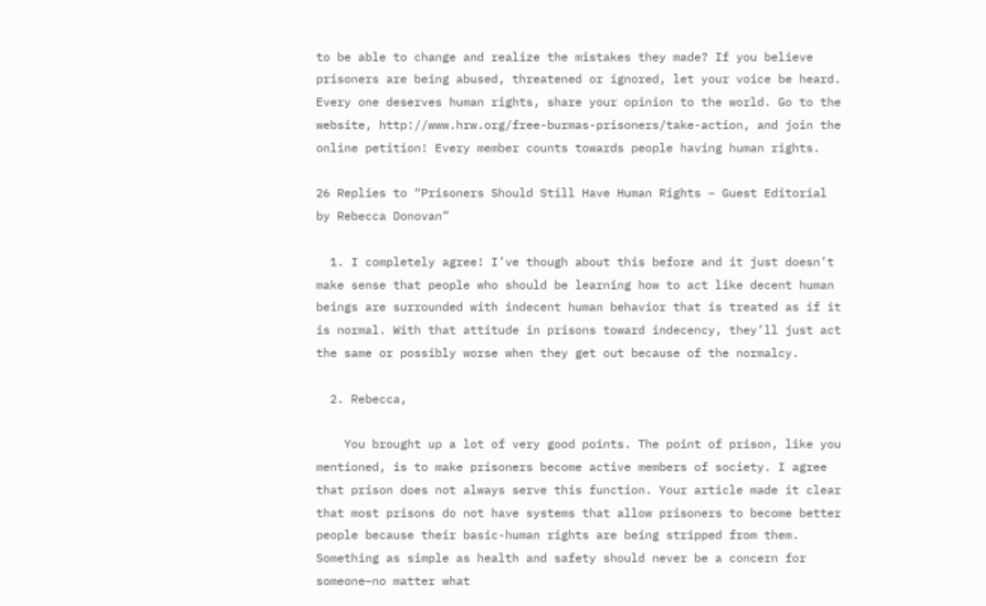to be able to change and realize the mistakes they made? If you believe prisoners are being abused, threatened or ignored, let your voice be heard. Every one deserves human rights, share your opinion to the world. Go to the website, http://www.hrw.org/free-burmas-prisoners/take-action, and join the online petition! Every member counts towards people having human rights.

26 Replies to “Prisoners Should Still Have Human Rights – Guest Editorial by Rebecca Donovan”

  1. I completely agree! I’ve though about this before and it just doesn’t make sense that people who should be learning how to act like decent human beings are surrounded with indecent human behavior that is treated as if it is normal. With that attitude in prisons toward indecency, they’ll just act the same or possibly worse when they get out because of the normalcy.

  2. Rebecca,

    You brought up a lot of very good points. The point of prison, like you mentioned, is to make prisoners become active members of society. I agree that prison does not always serve this function. Your article made it clear that most prisons do not have systems that allow prisoners to become better people because their basic-human rights are being stripped from them. Something as simple as health and safety should never be a concern for someone–no matter what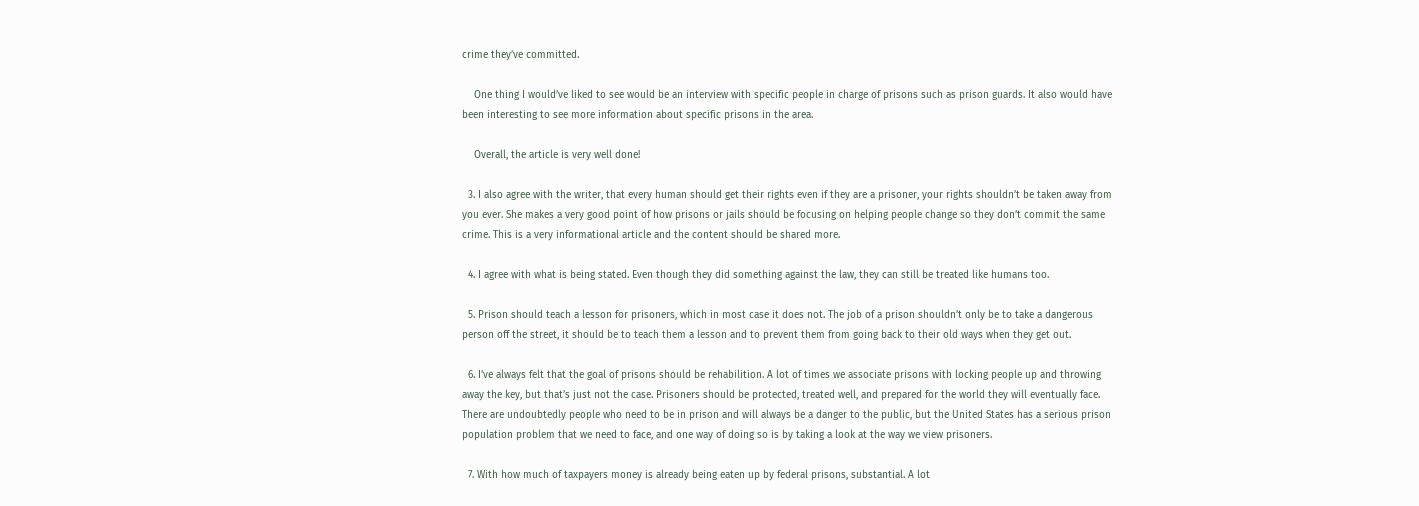crime they’ve committed.

    One thing I would’ve liked to see would be an interview with specific people in charge of prisons such as prison guards. It also would have been interesting to see more information about specific prisons in the area.

    Overall, the article is very well done!

  3. I also agree with the writer, that every human should get their rights even if they are a prisoner, your rights shouldn’t be taken away from you ever. She makes a very good point of how prisons or jails should be focusing on helping people change so they don’t commit the same crime. This is a very informational article and the content should be shared more.

  4. I agree with what is being stated. Even though they did something against the law, they can still be treated like humans too.

  5. Prison should teach a lesson for prisoners, which in most case it does not. The job of a prison shouldn’t only be to take a dangerous person off the street, it should be to teach them a lesson and to prevent them from going back to their old ways when they get out.

  6. I’ve always felt that the goal of prisons should be rehabilition. A lot of times we associate prisons with locking people up and throwing away the key, but that’s just not the case. Prisoners should be protected, treated well, and prepared for the world they will eventually face. There are undoubtedly people who need to be in prison and will always be a danger to the public, but the United States has a serious prison population problem that we need to face, and one way of doing so is by taking a look at the way we view prisoners.

  7. With how much of taxpayers money is already being eaten up by federal prisons, substantial. A lot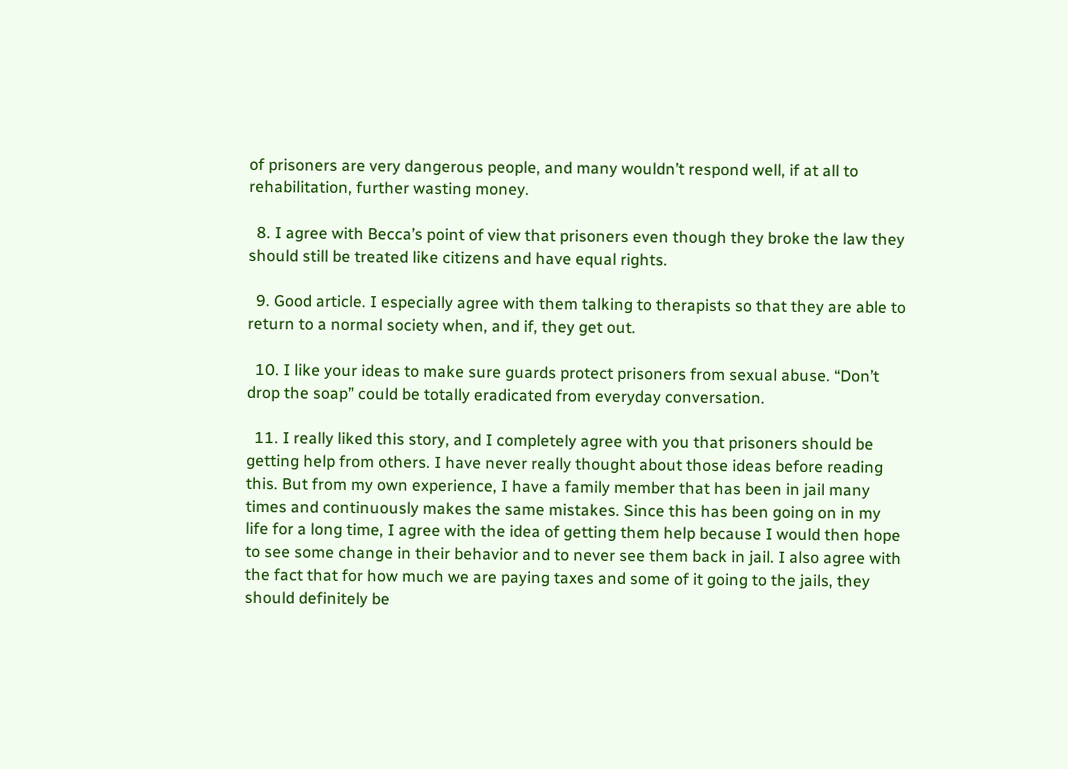of prisoners are very dangerous people, and many wouldn’t respond well, if at all to rehabilitation, further wasting money.

  8. I agree with Becca’s point of view that prisoners even though they broke the law they should still be treated like citizens and have equal rights.

  9. Good article. I especially agree with them talking to therapists so that they are able to return to a normal society when, and if, they get out.

  10. I like your ideas to make sure guards protect prisoners from sexual abuse. “Don’t drop the soap” could be totally eradicated from everyday conversation.

  11. I really liked this story, and I completely agree with you that prisoners should be getting help from others. I have never really thought about those ideas before reading this. But from my own experience, I have a family member that has been in jail many times and continuously makes the same mistakes. Since this has been going on in my life for a long time, I agree with the idea of getting them help because I would then hope to see some change in their behavior and to never see them back in jail. I also agree with the fact that for how much we are paying taxes and some of it going to the jails, they should definitely be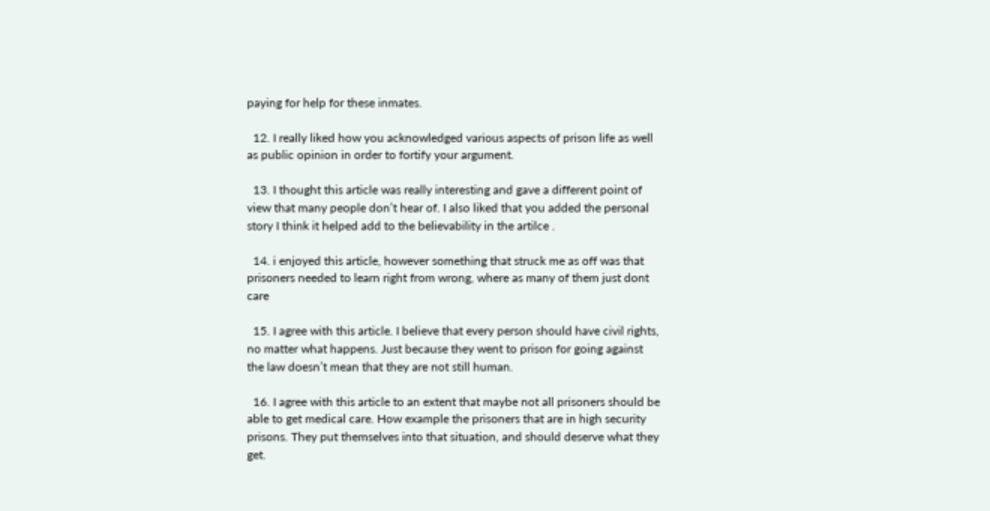paying for help for these inmates.

  12. I really liked how you acknowledged various aspects of prison life as well as public opinion in order to fortify your argument.

  13. I thought this article was really interesting and gave a different point of view that many people don’t hear of. I also liked that you added the personal story I think it helped add to the believability in the artilce .

  14. i enjoyed this article, however something that struck me as off was that prisoners needed to learn right from wrong, where as many of them just dont care

  15. I agree with this article. I believe that every person should have civil rights, no matter what happens. Just because they went to prison for going against the law doesn’t mean that they are not still human.

  16. I agree with this article to an extent that maybe not all prisoners should be able to get medical care. How example the prisoners that are in high security prisons. They put themselves into that situation, and should deserve what they get.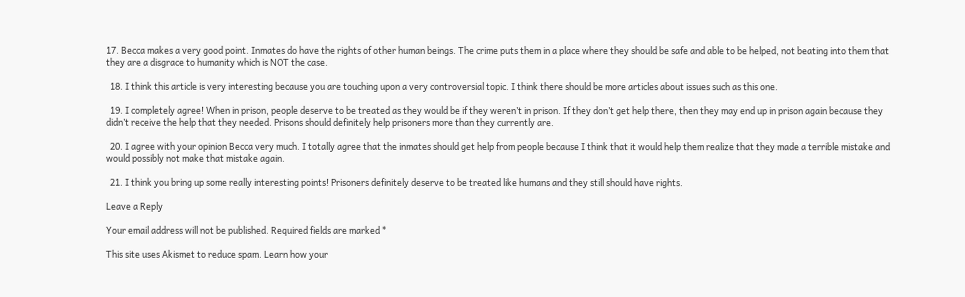17. Becca makes a very good point. Inmates do have the rights of other human beings. The crime puts them in a place where they should be safe and able to be helped, not beating into them that they are a disgrace to humanity which is NOT the case.

  18. I think this article is very interesting because you are touching upon a very controversial topic. I think there should be more articles about issues such as this one.

  19. I completely agree! When in prison, people deserve to be treated as they would be if they weren’t in prison. If they don’t get help there, then they may end up in prison again because they didn’t receive the help that they needed. Prisons should definitely help prisoners more than they currently are.

  20. I agree with your opinion Becca very much. I totally agree that the inmates should get help from people because I think that it would help them realize that they made a terrible mistake and would possibly not make that mistake again.

  21. I think you bring up some really interesting points! Prisoners definitely deserve to be treated like humans and they still should have rights.

Leave a Reply

Your email address will not be published. Required fields are marked *

This site uses Akismet to reduce spam. Learn how your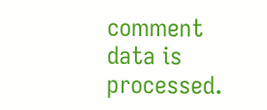comment data is processed.